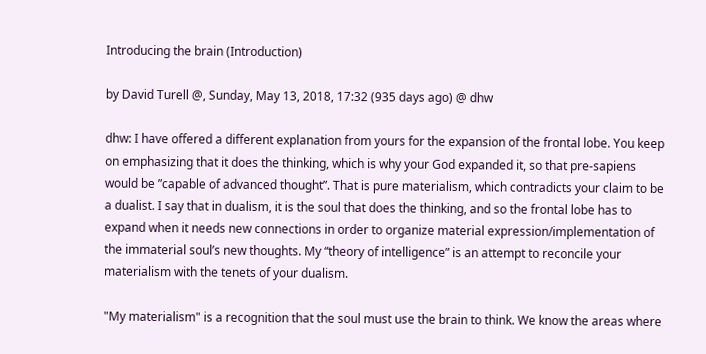Introducing the brain (Introduction)

by David Turell @, Sunday, May 13, 2018, 17:32 (935 days ago) @ dhw

dhw: I have offered a different explanation from yours for the expansion of the frontal lobe. You keep on emphasizing that it does the thinking, which is why your God expanded it, so that pre-sapiens would be ”capable of advanced thought”. That is pure materialism, which contradicts your claim to be a dualist. I say that in dualism, it is the soul that does the thinking, and so the frontal lobe has to expand when it needs new connections in order to organize material expression/implementation of the immaterial soul’s new thoughts. My “theory of intelligence” is an attempt to reconcile your materialism with the tenets of your dualism.

"My materialism" is a recognition that the soul must use the brain to think. We know the areas where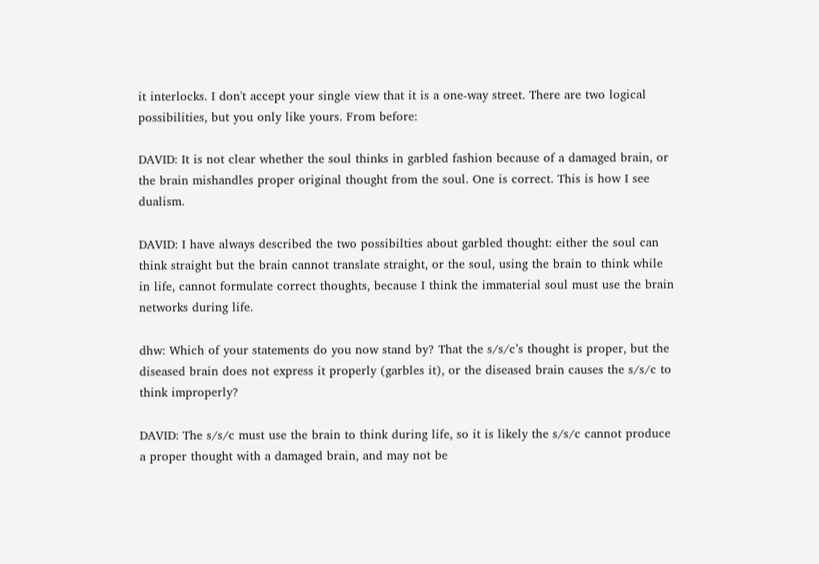it interlocks. I don't accept your single view that it is a one-way street. There are two logical possibilities, but you only like yours. From before:

DAVID: It is not clear whether the soul thinks in garbled fashion because of a damaged brain, or the brain mishandles proper original thought from the soul. One is correct. This is how I see dualism.

DAVID: I have always described the two possibilties about garbled thought: either the soul can think straight but the brain cannot translate straight, or the soul, using the brain to think while in life, cannot formulate correct thoughts, because I think the immaterial soul must use the brain networks during life.

dhw: Which of your statements do you now stand by? That the s/s/c’s thought is proper, but the diseased brain does not express it properly (garbles it), or the diseased brain causes the s/s/c to think improperly?

DAVID: The s/s/c must use the brain to think during life, so it is likely the s/s/c cannot produce a proper thought with a damaged brain, and may not be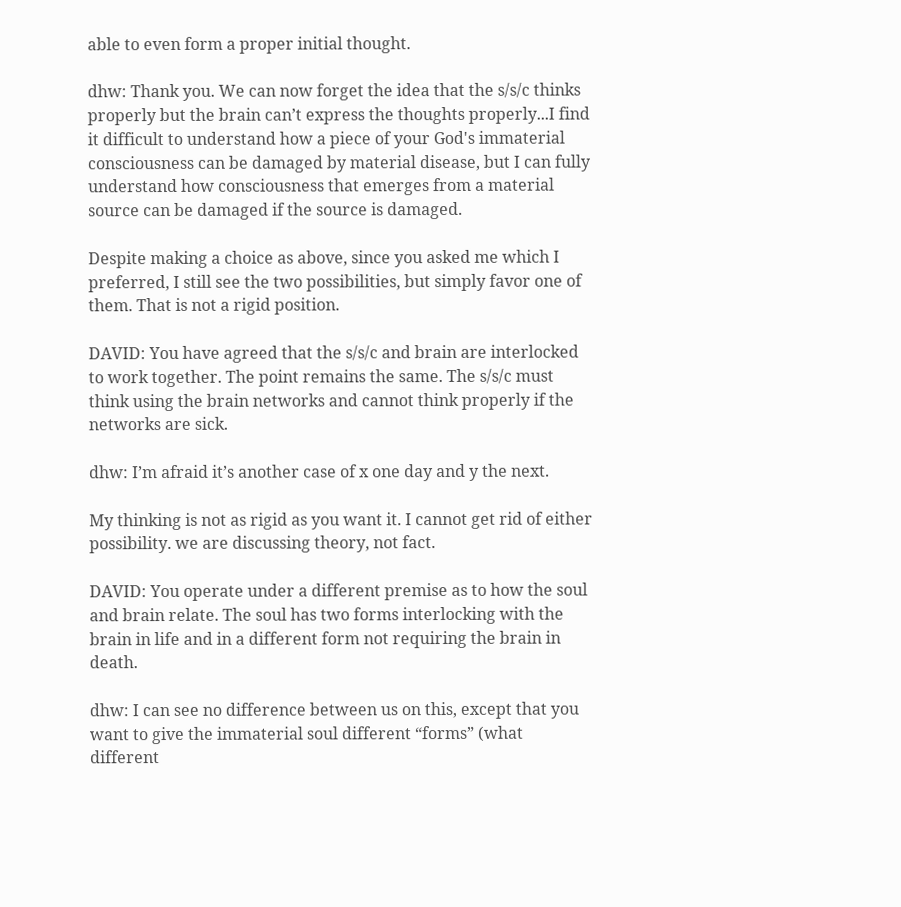able to even form a proper initial thought.

dhw: Thank you. We can now forget the idea that the s/s/c thinks properly but the brain can’t express the thoughts properly...I find it difficult to understand how a piece of your God's immaterial consciousness can be damaged by material disease, but I can fully understand how consciousness that emerges from a material source can be damaged if the source is damaged.

Despite making a choice as above, since you asked me which I preferred, I still see the two possibilities, but simply favor one of them. That is not a rigid position.

DAVID: You have agreed that the s/s/c and brain are interlocked to work together. The point remains the same. The s/s/c must think using the brain networks and cannot think properly if the networks are sick.

dhw: I’m afraid it’s another case of x one day and y the next.

My thinking is not as rigid as you want it. I cannot get rid of either possibility. we are discussing theory, not fact.

DAVID: You operate under a different premise as to how the soul and brain relate. The soul has two forms interlocking with the brain in life and in a different form not requiring the brain in death.

dhw: I can see no difference between us on this, except that you want to give the immaterial soul different “forms” (what different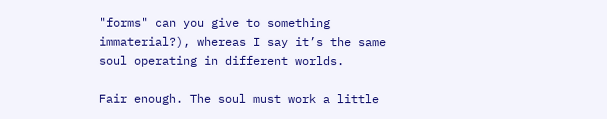"forms" can you give to something immaterial?), whereas I say it’s the same soul operating in different worlds.

Fair enough. The soul must work a little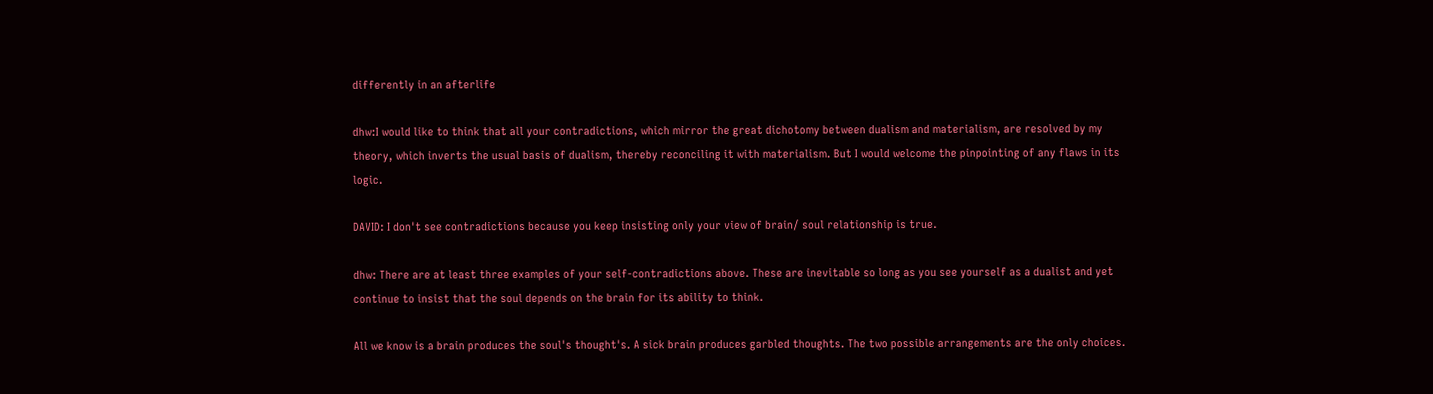differently in an afterlife

dhw:I would like to think that all your contradictions, which mirror the great dichotomy between dualism and materialism, are resolved by my theory, which inverts the usual basis of dualism, thereby reconciling it with materialism. But I would welcome the pinpointing of any flaws in its logic.

DAVID: I don't see contradictions because you keep insisting only your view of brain/ soul relationship is true.

dhw: There are at least three examples of your self-contradictions above. These are inevitable so long as you see yourself as a dualist and yet continue to insist that the soul depends on the brain for its ability to think.

All we know is a brain produces the soul's thought's. A sick brain produces garbled thoughts. The two possible arrangements are the only choices.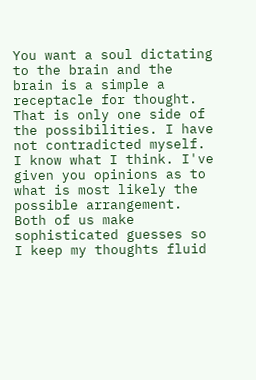You want a soul dictating to the brain and the brain is a simple a receptacle for thought. That is only one side of the possibilities. I have not contradicted myself. I know what I think. I've given you opinions as to what is most likely the possible arrangement. Both of us make sophisticated guesses so I keep my thoughts fluid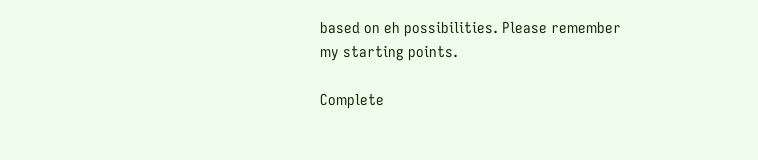based on eh possibilities. Please remember my starting points.

Complete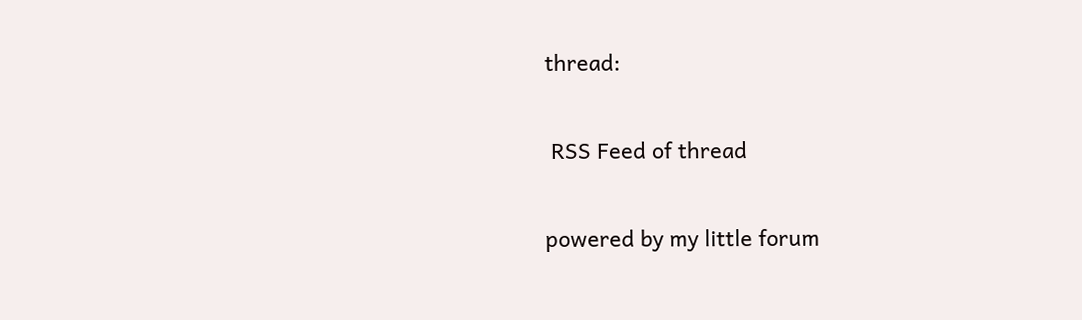thread:

 RSS Feed of thread

powered by my little forum